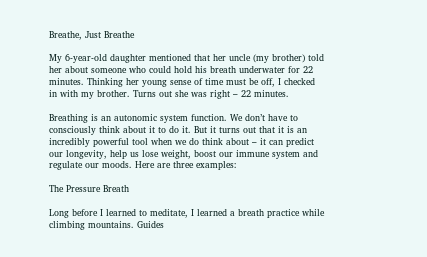Breathe, Just Breathe

My 6-year-old daughter mentioned that her uncle (my brother) told her about someone who could hold his breath underwater for 22 minutes. Thinking her young sense of time must be off, I checked in with my brother. Turns out she was right – 22 minutes.

Breathing is an autonomic system function. We don’t have to consciously think about it to do it. But it turns out that it is an incredibly powerful tool when we do think about – it can predict our longevity, help us lose weight, boost our immune system and regulate our moods. Here are three examples:

The Pressure Breath

Long before I learned to meditate, I learned a breath practice while climbing mountains. Guides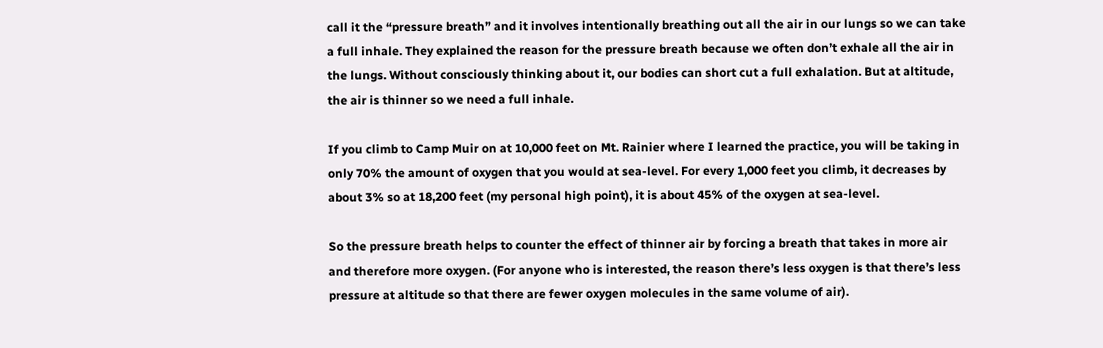call it the “pressure breath” and it involves intentionally breathing out all the air in our lungs so we can take a full inhale. They explained the reason for the pressure breath because we often don’t exhale all the air in the lungs. Without consciously thinking about it, our bodies can short cut a full exhalation. But at altitude, the air is thinner so we need a full inhale.

If you climb to Camp Muir on at 10,000 feet on Mt. Rainier where I learned the practice, you will be taking in only 70% the amount of oxygen that you would at sea-level. For every 1,000 feet you climb, it decreases by about 3% so at 18,200 feet (my personal high point), it is about 45% of the oxygen at sea-level.

So the pressure breath helps to counter the effect of thinner air by forcing a breath that takes in more air and therefore more oxygen. (For anyone who is interested, the reason there’s less oxygen is that there’s less pressure at altitude so that there are fewer oxygen molecules in the same volume of air).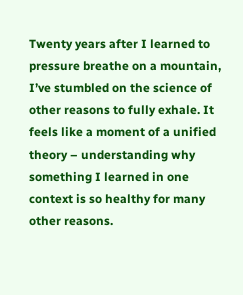Twenty years after I learned to pressure breathe on a mountain, I’ve stumbled on the science of other reasons to fully exhale. It feels like a moment of a unified theory – understanding why something I learned in one context is so healthy for many other reasons.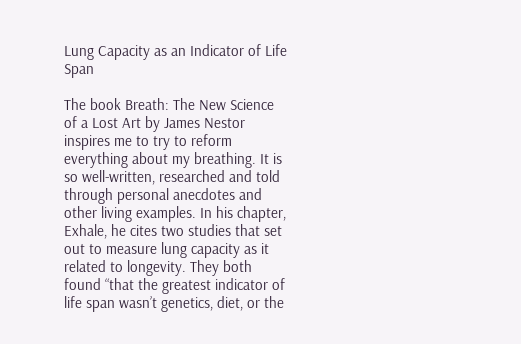Lung Capacity as an Indicator of Life Span

The book Breath: The New Science of a Lost Art by James Nestor inspires me to try to reform everything about my breathing. It is so well-written, researched and told through personal anecdotes and other living examples. In his chapter, Exhale, he cites two studies that set out to measure lung capacity as it related to longevity. They both found “that the greatest indicator of life span wasn’t genetics, diet, or the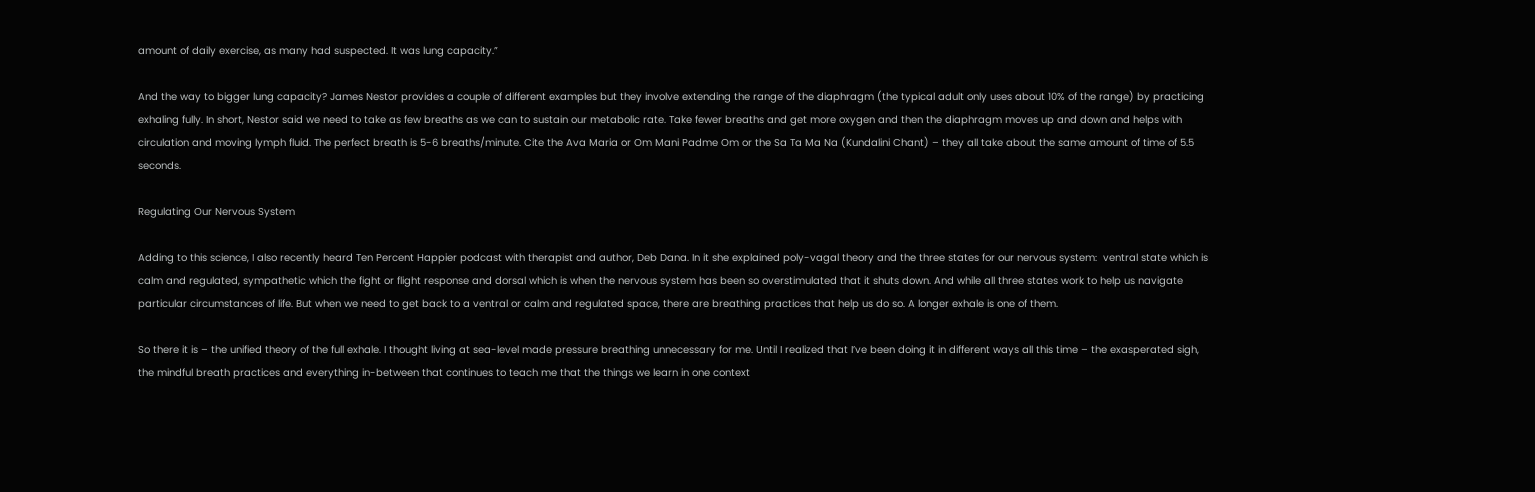amount of daily exercise, as many had suspected. It was lung capacity.”

And the way to bigger lung capacity? James Nestor provides a couple of different examples but they involve extending the range of the diaphragm (the typical adult only uses about 10% of the range) by practicing exhaling fully. In short, Nestor said we need to take as few breaths as we can to sustain our metabolic rate. Take fewer breaths and get more oxygen and then the diaphragm moves up and down and helps with circulation and moving lymph fluid. The perfect breath is 5-6 breaths/minute. Cite the Ava Maria or Om Mani Padme Om or the Sa Ta Ma Na (Kundalini Chant) – they all take about the same amount of time of 5.5 seconds.

Regulating Our Nervous System

Adding to this science, I also recently heard Ten Percent Happier podcast with therapist and author, Deb Dana. In it she explained poly-vagal theory and the three states for our nervous system:  ventral state which is calm and regulated, sympathetic which the fight or flight response and dorsal which is when the nervous system has been so overstimulated that it shuts down. And while all three states work to help us navigate particular circumstances of life. But when we need to get back to a ventral or calm and regulated space, there are breathing practices that help us do so. A longer exhale is one of them.

So there it is – the unified theory of the full exhale. I thought living at sea-level made pressure breathing unnecessary for me. Until I realized that I’ve been doing it in different ways all this time – the exasperated sigh, the mindful breath practices and everything in-between that continues to teach me that the things we learn in one context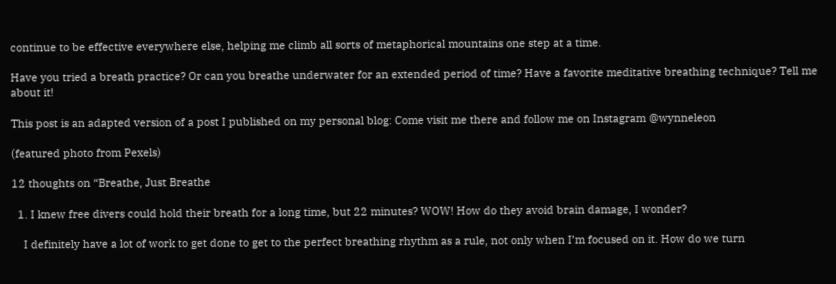continue to be effective everywhere else, helping me climb all sorts of metaphorical mountains one step at a time.

Have you tried a breath practice? Or can you breathe underwater for an extended period of time? Have a favorite meditative breathing technique? Tell me about it!

This post is an adapted version of a post I published on my personal blog: Come visit me there and follow me on Instagram @wynneleon

(featured photo from Pexels)

12 thoughts on “Breathe, Just Breathe

  1. I knew free divers could hold their breath for a long time, but 22 minutes? WOW! How do they avoid brain damage, I wonder?

    I definitely have a lot of work to get done to get to the perfect breathing rhythm as a rule, not only when I’m focused on it. How do we turn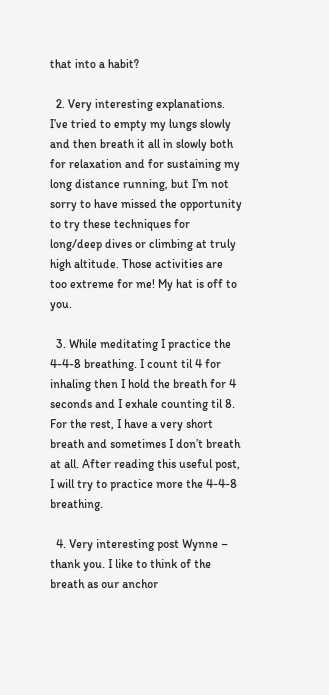that into a habit?

  2. Very interesting explanations. I’ve tried to empty my lungs slowly and then breath it all in slowly both for relaxation and for sustaining my long distance running, but I’m not sorry to have missed the opportunity to try these techniques for long/deep dives or climbing at truly high altitude. Those activities are too extreme for me! My hat is off to you.

  3. While meditating I practice the 4-4-8 breathing. I count til 4 for inhaling then I hold the breath for 4 seconds and I exhale counting til 8. For the rest, I have a very short breath and sometimes I don’t breath at all. After reading this useful post, I will try to practice more the 4-4-8 breathing.

  4. Very interesting post Wynne – thank you. I like to think of the breath as our anchor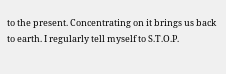to the present. Concentrating on it brings us back to earth. I regularly tell myself to S.T.O.P.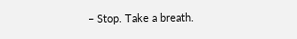– Stop. Take a breath.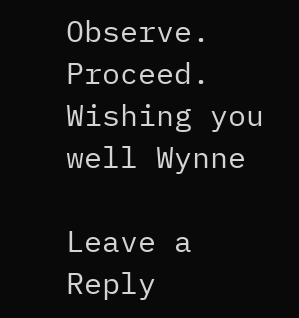Observe. Proceed. Wishing you well Wynne

Leave a Reply